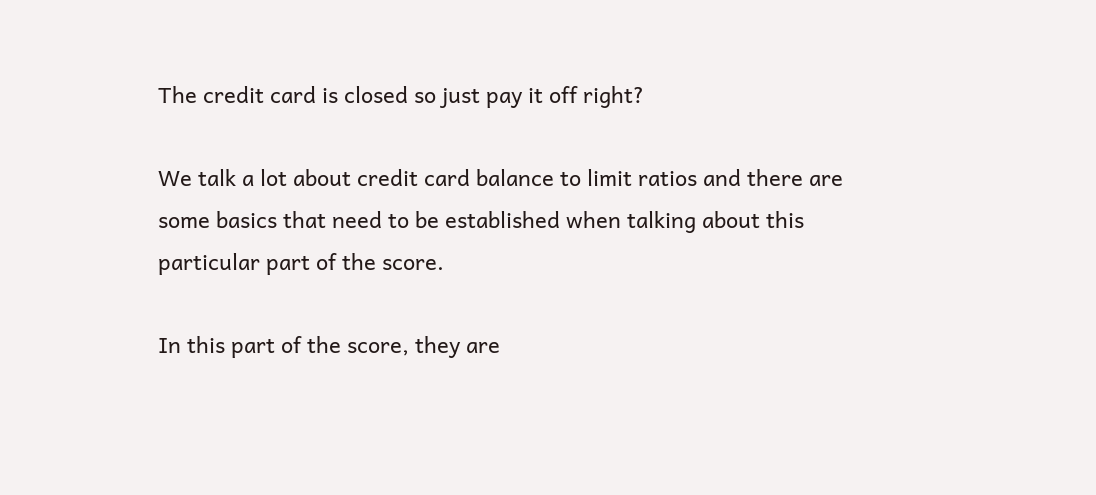The credit card is closed so just pay it off right?

We talk a lot about credit card balance to limit ratios and there are some basics that need to be established when talking about this particular part of the score.

In this part of the score, they are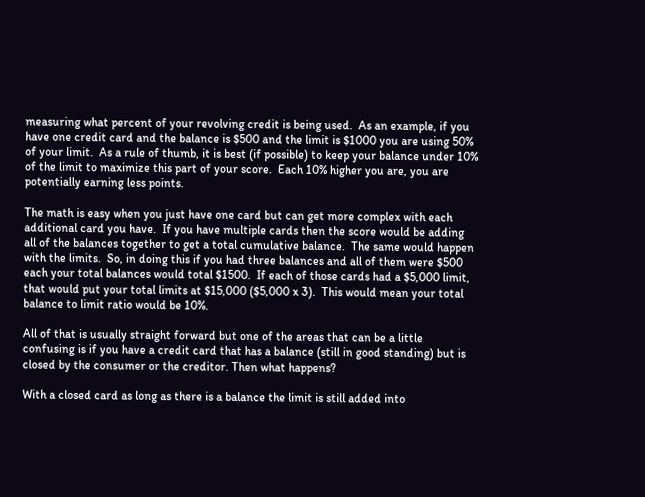measuring what percent of your revolving credit is being used.  As an example, if you have one credit card and the balance is $500 and the limit is $1000 you are using 50% of your limit.  As a rule of thumb, it is best (if possible) to keep your balance under 10% of the limit to maximize this part of your score.  Each 10% higher you are, you are potentially earning less points.

The math is easy when you just have one card but can get more complex with each additional card you have.  If you have multiple cards then the score would be adding all of the balances together to get a total cumulative balance.  The same would happen with the limits.  So, in doing this if you had three balances and all of them were $500 each your total balances would total $1500.  If each of those cards had a $5,000 limit, that would put your total limits at $15,000 ($5,000 x 3).  This would mean your total balance to limit ratio would be 10%.

All of that is usually straight forward but one of the areas that can be a little confusing is if you have a credit card that has a balance (still in good standing) but is closed by the consumer or the creditor. Then what happens?

With a closed card as long as there is a balance the limit is still added into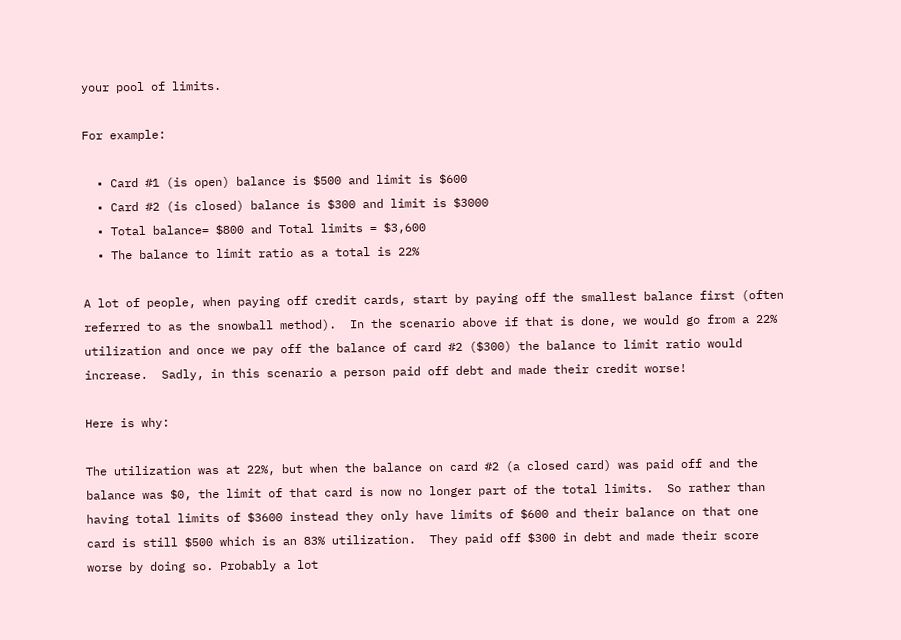your pool of limits.

For example:

  • Card #1 (is open) balance is $500 and limit is $600
  • Card #2 (is closed) balance is $300 and limit is $3000
  • Total balance= $800 and Total limits = $3,600
  • The balance to limit ratio as a total is 22%

A lot of people, when paying off credit cards, start by paying off the smallest balance first (often referred to as the snowball method).  In the scenario above if that is done, we would go from a 22% utilization and once we pay off the balance of card #2 ($300) the balance to limit ratio would increase.  Sadly, in this scenario a person paid off debt and made their credit worse!

Here is why:

The utilization was at 22%, but when the balance on card #2 (a closed card) was paid off and the balance was $0, the limit of that card is now no longer part of the total limits.  So rather than having total limits of $3600 instead they only have limits of $600 and their balance on that one card is still $500 which is an 83% utilization.  They paid off $300 in debt and made their score worse by doing so. Probably a lot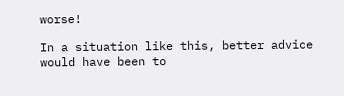worse!

In a situation like this, better advice would have been to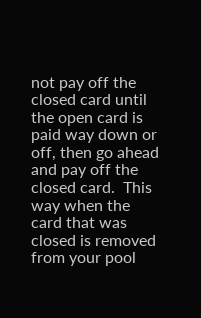not pay off the closed card until the open card is paid way down or off, then go ahead and pay off the closed card.  This way when the card that was closed is removed from your pool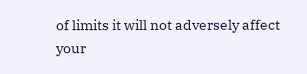of limits it will not adversely affect your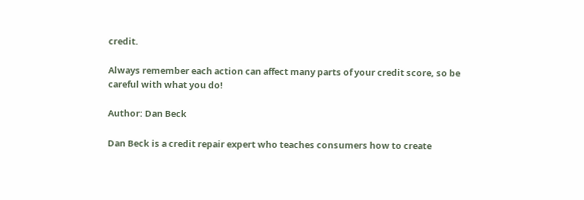credit.

Always remember each action can affect many parts of your credit score, so be careful with what you do!

Author: Dan Beck

Dan Beck is a credit repair expert who teaches consumers how to create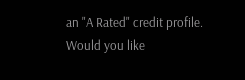an "A Rated" credit profile. Would you like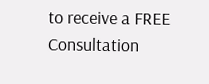to receive a FREE Consultation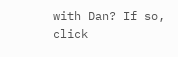with Dan? If so, click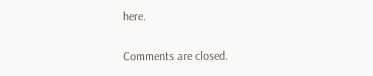here.

Comments are closed.